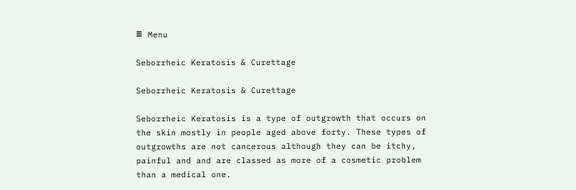≡ Menu

Seborrheic Keratosis & Curettage

Seborrheic Keratosis & Curettage

Seborrheic Keratosis is a type of outgrowth that occurs on the skin mostly in people aged above forty. These types of outgrowths are not cancerous although they can be itchy, painful and and are classed as more of a cosmetic problem than a medical one.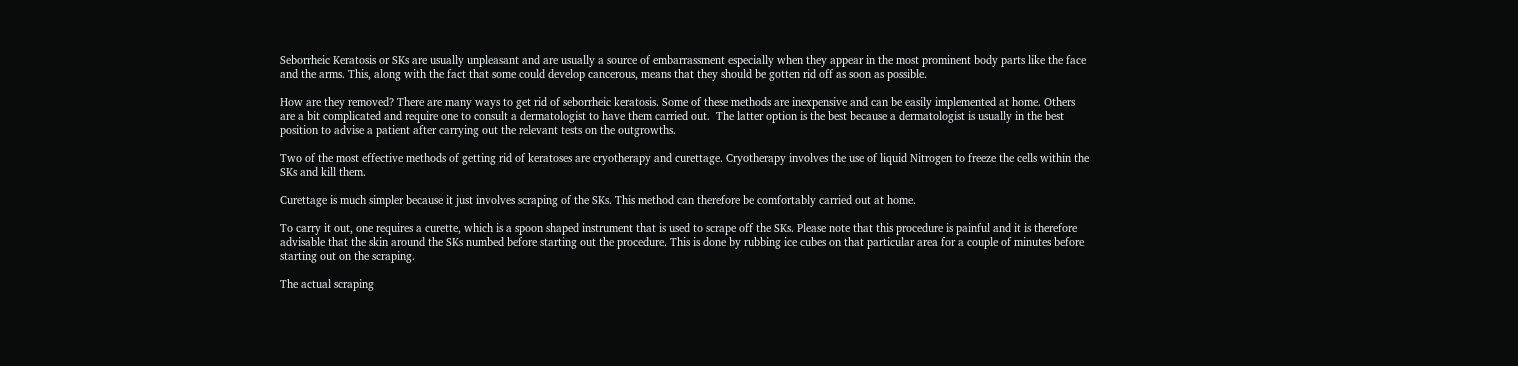Seborrheic Keratosis or SKs are usually unpleasant and are usually a source of embarrassment especially when they appear in the most prominent body parts like the face and the arms. This, along with the fact that some could develop cancerous, means that they should be gotten rid off as soon as possible.

How are they removed? There are many ways to get rid of seborrheic keratosis. Some of these methods are inexpensive and can be easily implemented at home. Others are a bit complicated and require one to consult a dermatologist to have them carried out.  The latter option is the best because a dermatologist is usually in the best position to advise a patient after carrying out the relevant tests on the outgrowths.

Two of the most effective methods of getting rid of keratoses are cryotherapy and curettage. Cryotherapy involves the use of liquid Nitrogen to freeze the cells within the SKs and kill them.

Curettage is much simpler because it just involves scraping of the SKs. This method can therefore be comfortably carried out at home.

To carry it out, one requires a curette, which is a spoon shaped instrument that is used to scrape off the SKs. Please note that this procedure is painful and it is therefore advisable that the skin around the SKs numbed before starting out the procedure. This is done by rubbing ice cubes on that particular area for a couple of minutes before starting out on the scraping.

The actual scraping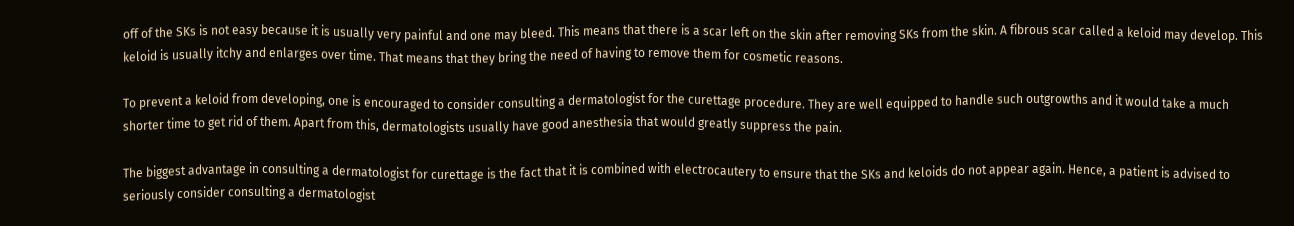off of the SKs is not easy because it is usually very painful and one may bleed. This means that there is a scar left on the skin after removing SKs from the skin. A fibrous scar called a keloid may develop. This keloid is usually itchy and enlarges over time. That means that they bring the need of having to remove them for cosmetic reasons.

To prevent a keloid from developing, one is encouraged to consider consulting a dermatologist for the curettage procedure. They are well equipped to handle such outgrowths and it would take a much shorter time to get rid of them. Apart from this, dermatologists usually have good anesthesia that would greatly suppress the pain.

The biggest advantage in consulting a dermatologist for curettage is the fact that it is combined with electrocautery to ensure that the SKs and keloids do not appear again. Hence, a patient is advised to seriously consider consulting a dermatologist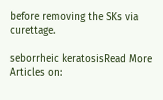before removing the SKs via curettage.

seborrheic keratosisRead More Articles on: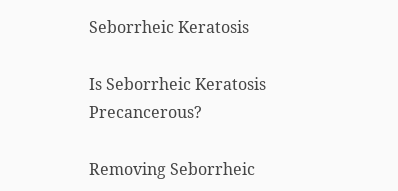Seborrheic Keratosis

Is Seborrheic Keratosis Precancerous?

Removing Seborrheic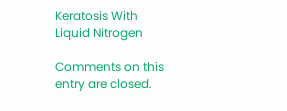Keratosis With Liquid Nitrogen

Comments on this entry are closed.